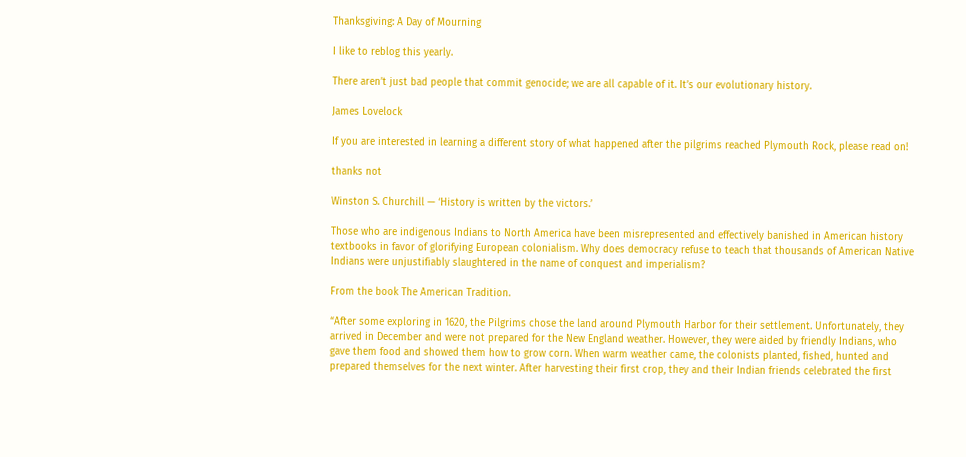Thanksgiving: A Day of Mourning

I like to reblog this yearly.

There aren’t just bad people that commit genocide; we are all capable of it. It’s our evolutionary history.

James Lovelock

If you are interested in learning a different story of what happened after the pilgrims reached Plymouth Rock, please read on!

thanks not

Winston S. Churchill — ‘History is written by the victors.’

Those who are indigenous Indians to North America have been misrepresented and effectively banished in American history textbooks in favor of glorifying European colonialism. Why does democracy refuse to teach that thousands of American Native Indians were unjustifiably slaughtered in the name of conquest and imperialism?

From the book The American Tradition.

“After some exploring in 1620, the Pilgrims chose the land around Plymouth Harbor for their settlement. Unfortunately, they arrived in December and were not prepared for the New England weather. However, they were aided by friendly Indians, who gave them food and showed them how to grow corn. When warm weather came, the colonists planted, fished, hunted and prepared themselves for the next winter. After harvesting their first crop, they and their Indian friends celebrated the first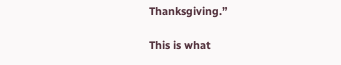Thanksgiving.”

This is what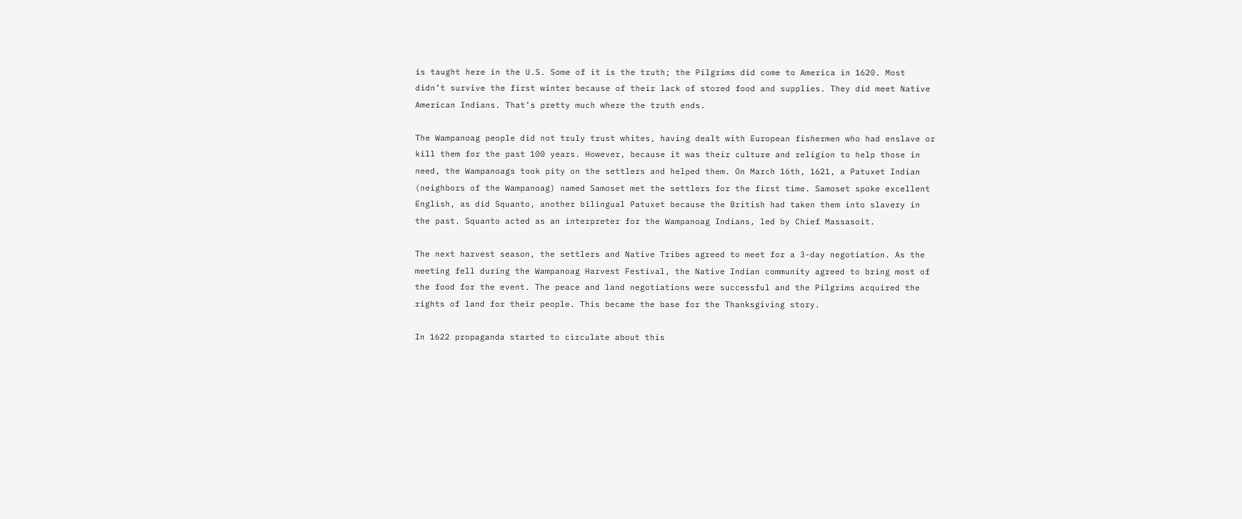is taught here in the U.S. Some of it is the truth; the Pilgrims did come to America in 1620. Most didn’t survive the first winter because of their lack of stored food and supplies. They did meet Native American Indians. That’s pretty much where the truth ends.

The Wampanoag people did not truly trust whites, having dealt with European fishermen who had enslave or kill them for the past 100 years. However, because it was their culture and religion to help those in need, the Wampanoags took pity on the settlers and helped them. On March 16th, 1621, a Patuxet Indian (neighbors of the Wampanoag) named Samoset met the settlers for the first time. Samoset spoke excellent English, as did Squanto, another bilingual Patuxet because the British had taken them into slavery in the past. Squanto acted as an interpreter for the Wampanoag Indians, led by Chief Massasoit.

The next harvest season, the settlers and Native Tribes agreed to meet for a 3-day negotiation. As the meeting fell during the Wampanoag Harvest Festival, the Native Indian community agreed to bring most of the food for the event. The peace and land negotiations were successful and the Pilgrims acquired the rights of land for their people. This became the base for the Thanksgiving story.

In 1622 propaganda started to circulate about this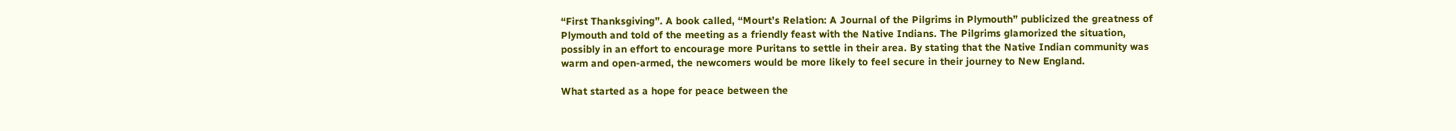“First Thanksgiving”. A book called, “Mourt’s Relation: A Journal of the Pilgrims in Plymouth” publicized the greatness of Plymouth and told of the meeting as a friendly feast with the Native Indians. The Pilgrims glamorized the situation, possibly in an effort to encourage more Puritans to settle in their area. By stating that the Native Indian community was warm and open-armed, the newcomers would be more likely to feel secure in their journey to New England.

What started as a hope for peace between the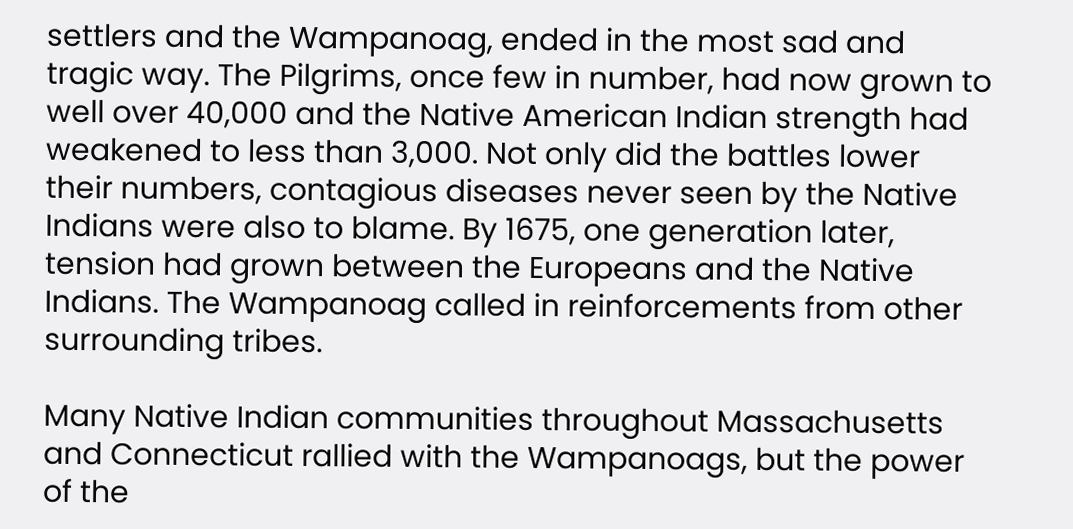settlers and the Wampanoag, ended in the most sad and tragic way. The Pilgrims, once few in number, had now grown to well over 40,000 and the Native American Indian strength had weakened to less than 3,000. Not only did the battles lower their numbers, contagious diseases never seen by the Native Indians were also to blame. By 1675, one generation later, tension had grown between the Europeans and the Native Indians. The Wampanoag called in reinforcements from other surrounding tribes.

Many Native Indian communities throughout Massachusetts and Connecticut rallied with the Wampanoags, but the power of the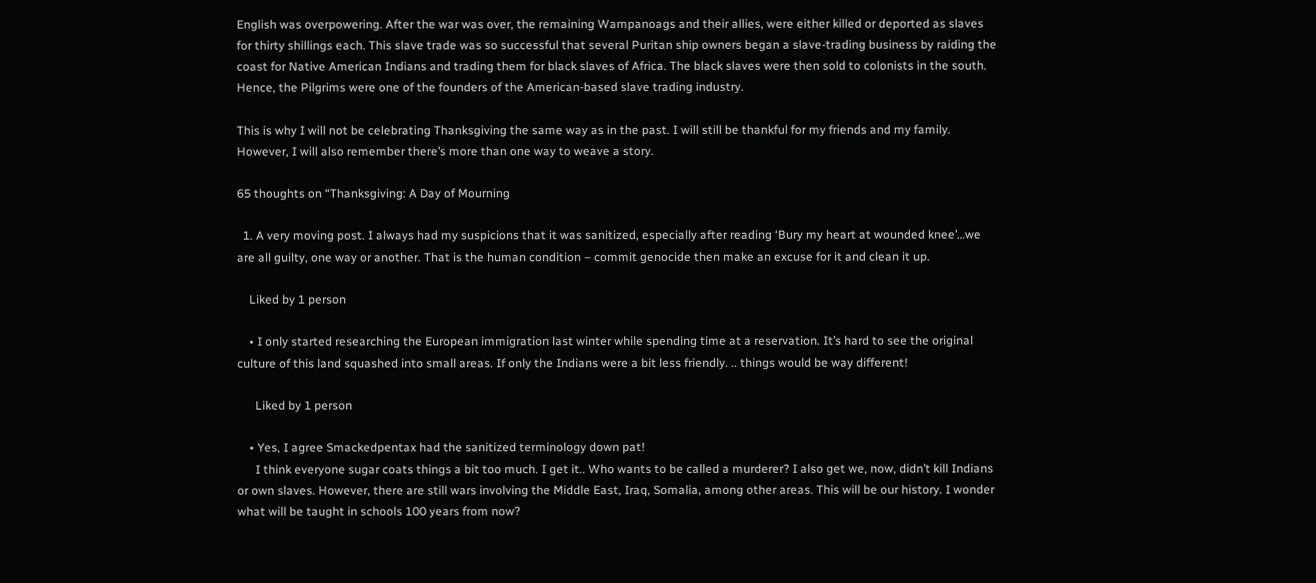English was overpowering. After the war was over, the remaining Wampanoags and their allies, were either killed or deported as slaves for thirty shillings each. This slave trade was so successful that several Puritan ship owners began a slave-trading business by raiding the coast for Native American Indians and trading them for black slaves of Africa. The black slaves were then sold to colonists in the south. Hence, the Pilgrims were one of the founders of the American-based slave trading industry.

This is why I will not be celebrating Thanksgiving the same way as in the past. I will still be thankful for my friends and my family. However, I will also remember there’s more than one way to weave a story.

65 thoughts on “Thanksgiving: A Day of Mourning

  1. A very moving post. I always had my suspicions that it was sanitized, especially after reading ‘Bury my heart at wounded knee’…we are all guilty, one way or another. That is the human condition – commit genocide then make an excuse for it and clean it up.

    Liked by 1 person

    • I only started researching the European immigration last winter while spending time at a reservation. It’s hard to see the original culture of this land squashed into small areas. If only the Indians were a bit less friendly. .. things would be way different!

      Liked by 1 person

    • Yes, I agree Smackedpentax had the sanitized terminology down pat!
      I think everyone sugar coats things a bit too much. I get it.. Who wants to be called a murderer? I also get we, now, didn’t kill Indians or own slaves. However, there are still wars involving the Middle East, Iraq, Somalia, among other areas. This will be our history. I wonder what will be taught in schools 100 years from now?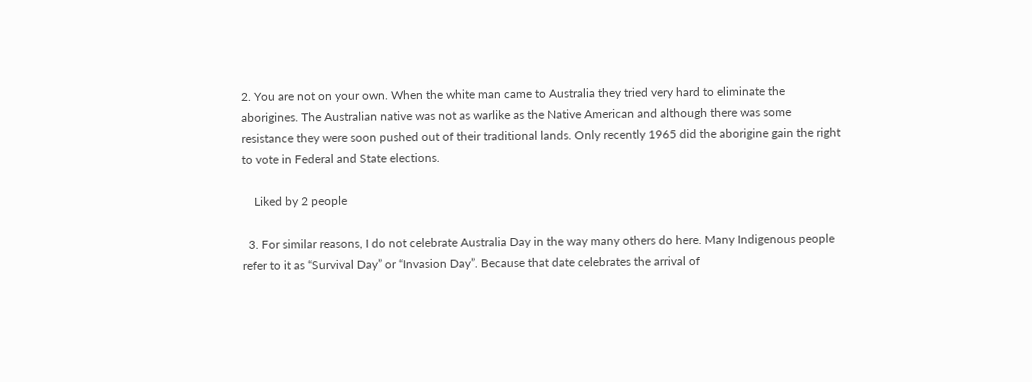2. You are not on your own. When the white man came to Australia they tried very hard to eliminate the aborigines. The Australian native was not as warlike as the Native American and although there was some resistance they were soon pushed out of their traditional lands. Only recently 1965 did the aborigine gain the right to vote in Federal and State elections.

    Liked by 2 people

  3. For similar reasons, I do not celebrate Australia Day in the way many others do here. Many Indigenous people refer to it as “Survival Day” or “Invasion Day”. Because that date celebrates the arrival of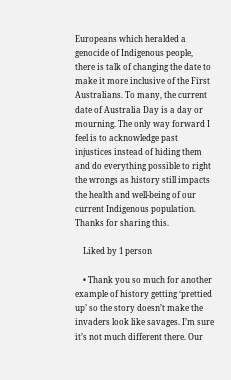Europeans which heralded a genocide of Indigenous people, there is talk of changing the date to make it more inclusive of the First Australians. To many, the current date of Australia Day is a day or mourning. The only way forward I feel is to acknowledge past injustices instead of hiding them and do everything possible to right the wrongs as history still impacts the health and well-being of our current Indigenous population. Thanks for sharing this.

    Liked by 1 person

    • Thank you so much for another example of history getting ‘prettied up’ so the story doesn’t make the invaders look like savages. I’m sure it’s not much different there. Our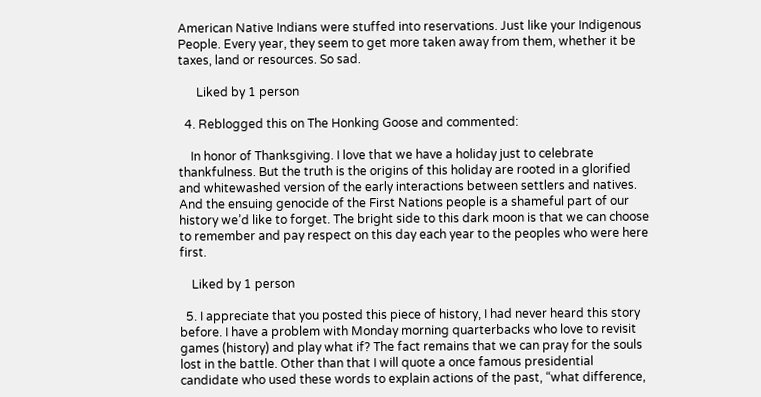American Native Indians were stuffed into reservations. Just like your Indigenous People. Every year, they seem to get more taken away from them, whether it be taxes, land or resources. So sad.

      Liked by 1 person

  4. Reblogged this on The Honking Goose and commented:

    In honor of Thanksgiving. I love that we have a holiday just to celebrate thankfulness. But the truth is the origins of this holiday are rooted in a glorified and whitewashed version of the early interactions between settlers and natives. And the ensuing genocide of the First Nations people is a shameful part of our history we’d like to forget. The bright side to this dark moon is that we can choose to remember and pay respect on this day each year to the peoples who were here first.

    Liked by 1 person

  5. I appreciate that you posted this piece of history, I had never heard this story before. I have a problem with Monday morning quarterbacks who love to revisit games (history) and play what if? The fact remains that we can pray for the souls lost in the battle. Other than that I will quote a once famous presidential candidate who used these words to explain actions of the past, “what difference,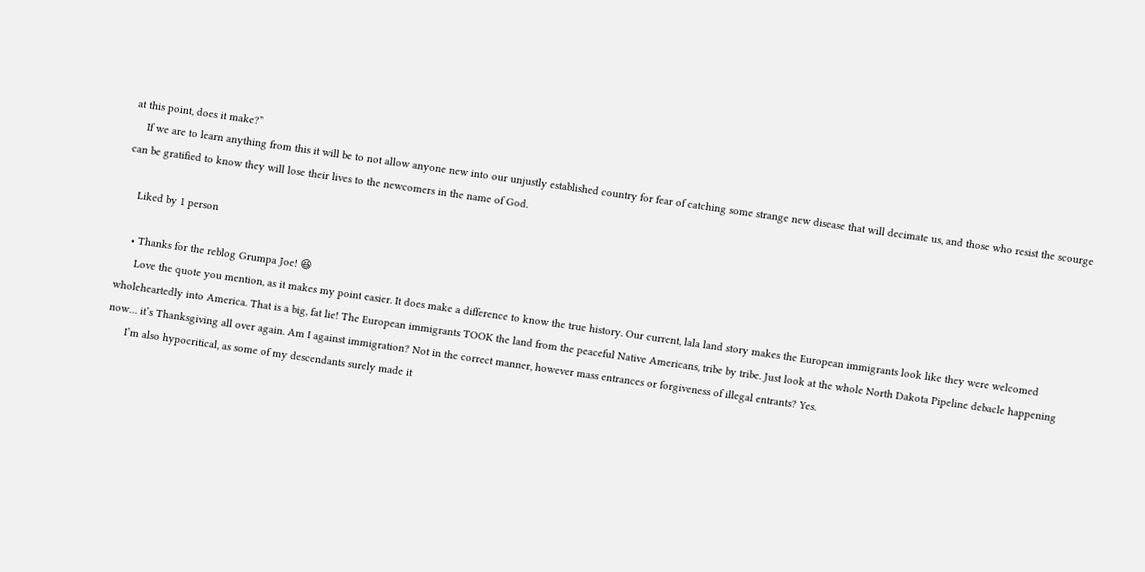at this point, does it make?”
    If we are to learn anything from this it will be to not allow anyone new into our unjustly established country for fear of catching some strange new disease that will decimate us, and those who resist the scourge can be gratified to know they will lose their lives to the newcomers in the name of God.

    Liked by 1 person

    • Thanks for the reblog Grumpa Joe! 😆
      Love the quote you mention, as it makes my point easier. It does make a difference to know the true history. Our current, lala land story makes the European immigrants look like they were welcomed wholeheartedly into America. That is a big, fat lie! The European immigrants TOOK the land from the peaceful Native Americans, tribe by tribe. Just look at the whole North Dakota Pipeline debacle happening now… it’s Thanksgiving all over again. Am I against immigration? Not in the correct manner, however mass entrances or forgiveness of illegal entrants? Yes.
      I’m also hypocritical, as some of my descendants surely made it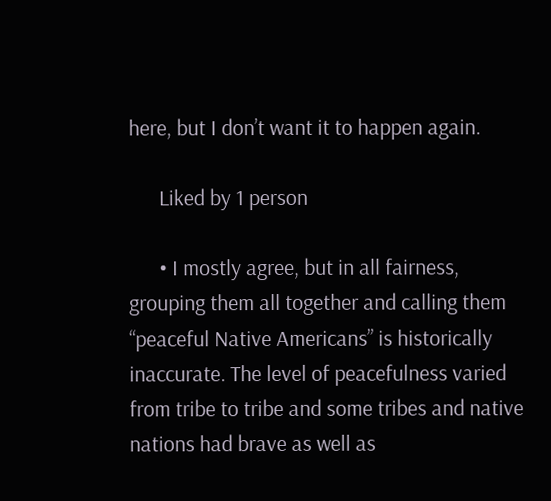here, but I don’t want it to happen again.

      Liked by 1 person

      • I mostly agree, but in all fairness, grouping them all together and calling them “peaceful Native Americans” is historically inaccurate. The level of peacefulness varied from tribe to tribe and some tribes and native nations had brave as well as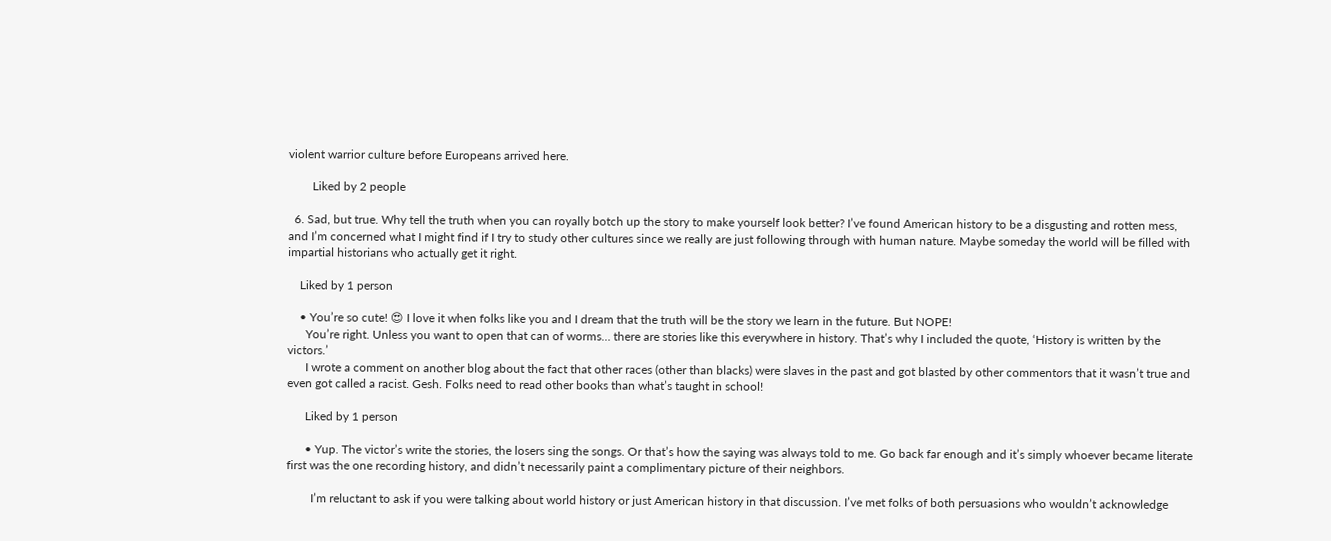violent warrior culture before Europeans arrived here.

        Liked by 2 people

  6. Sad, but true. Why tell the truth when you can royally botch up the story to make yourself look better? I’ve found American history to be a disgusting and rotten mess, and I’m concerned what I might find if I try to study other cultures since we really are just following through with human nature. Maybe someday the world will be filled with impartial historians who actually get it right.

    Liked by 1 person

    • You’re so cute! 😍 I love it when folks like you and I dream that the truth will be the story we learn in the future. But NOPE!
      You’re right. Unless you want to open that can of worms… there are stories like this everywhere in history. That’s why I included the quote, ‘History is written by the victors.’
      I wrote a comment on another blog about the fact that other races (other than blacks) were slaves in the past and got blasted by other commentors that it wasn’t true and even got called a racist. Gesh. Folks need to read other books than what’s taught in school!

      Liked by 1 person

      • Yup. The victor’s write the stories, the losers sing the songs. Or that’s how the saying was always told to me. Go back far enough and it’s simply whoever became literate first was the one recording history, and didn’t necessarily paint a complimentary picture of their neighbors.

        I’m reluctant to ask if you were talking about world history or just American history in that discussion. I’ve met folks of both persuasions who wouldn’t acknowledge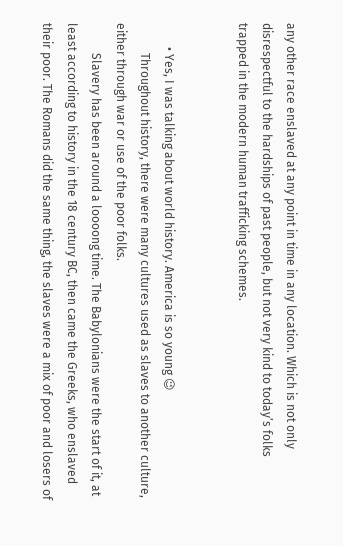any other race enslaved at any point in time in any location. Which is not only disrespectful to the hardships of past people, but not very kind to today’s folks trapped in the modern human trafficking schemes.


        • Yes, I was talking about world history. America is so young 😉
          Throughout history, there were many cultures used as slaves to another culture, either through war or use of the poor folks.
          Slavery has been around a loooong time. The Babylonians were the start of it, at least according to history in the 18 century BC, then came the Greeks, who enslaved their poor. The Romans did the same thing, the slaves were a mix of poor and losers of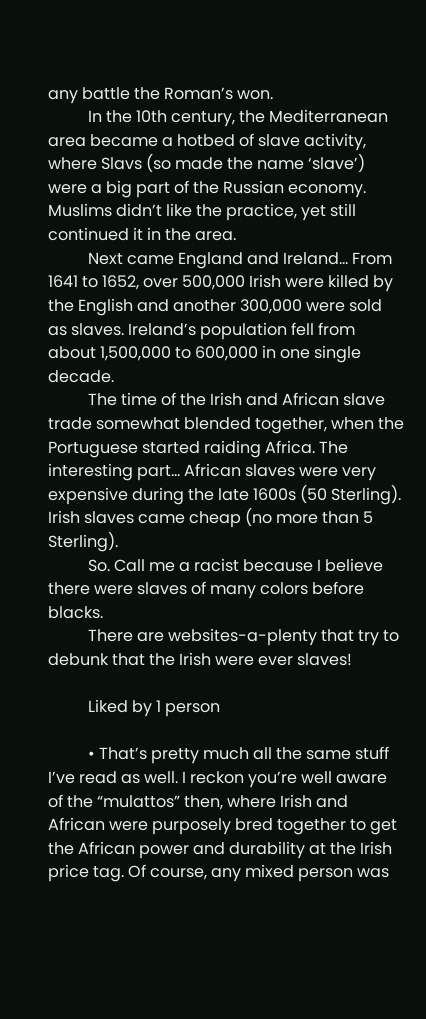any battle the Roman’s won.
          In the 10th century, the Mediterranean area became a hotbed of slave activity, where Slavs (so made the name ‘slave’) were a big part of the Russian economy. Muslims didn’t like the practice, yet still continued it in the area.
          Next came England and Ireland… From 1641 to 1652, over 500,000 Irish were killed by the English and another 300,000 were sold as slaves. Ireland’s population fell from about 1,500,000 to 600,000 in one single decade.
          The time of the Irish and African slave trade somewhat blended together, when the Portuguese started raiding Africa. The interesting part… African slaves were very expensive during the late 1600s (50 Sterling). Irish slaves came cheap (no more than 5 Sterling).
          So. Call me a racist because I believe there were slaves of many colors before blacks.
          There are websites-a-plenty that try to debunk that the Irish were ever slaves!

          Liked by 1 person

          • That’s pretty much all the same stuff I’ve read as well. I reckon you’re well aware of the “mulattos” then, where Irish and African were purposely bred together to get the African power and durability at the Irish price tag. Of course, any mixed person was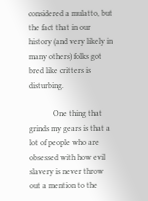considered a mulatto, but the fact that in our history (and very likely in many others) folks got bred like critters is disturbing.

            One thing that grinds my gears is that a lot of people who are obsessed with how evil slavery is never throw out a mention to the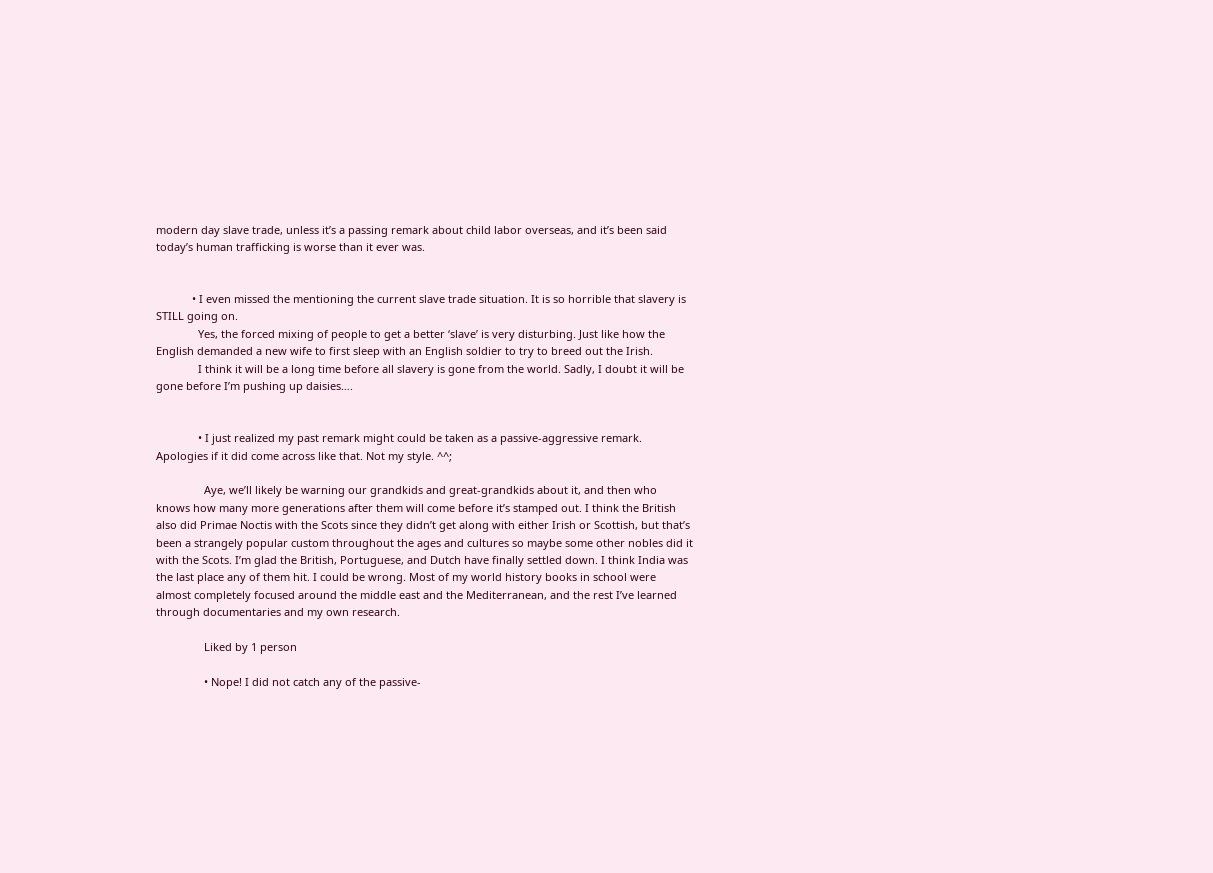modern day slave trade, unless it’s a passing remark about child labor overseas, and it’s been said today’s human trafficking is worse than it ever was.


            • I even missed the mentioning the current slave trade situation. It is so horrible that slavery is STILL going on.
              Yes, the forced mixing of people to get a better ‘slave’ is very disturbing. Just like how the English demanded a new wife to first sleep with an English soldier to try to breed out the Irish.
              I think it will be a long time before all slavery is gone from the world. Sadly, I doubt it will be gone before I’m pushing up daisies….


              • I just realized my past remark might could be taken as a passive-aggressive remark. Apologies if it did come across like that. Not my style. ^^;

                Aye, we’ll likely be warning our grandkids and great-grandkids about it, and then who knows how many more generations after them will come before it’s stamped out. I think the British also did Primae Noctis with the Scots since they didn’t get along with either Irish or Scottish, but that’s been a strangely popular custom throughout the ages and cultures so maybe some other nobles did it with the Scots. I’m glad the British, Portuguese, and Dutch have finally settled down. I think India was the last place any of them hit. I could be wrong. Most of my world history books in school were almost completely focused around the middle east and the Mediterranean, and the rest I’ve learned through documentaries and my own research.

                Liked by 1 person

                • Nope! I did not catch any of the passive-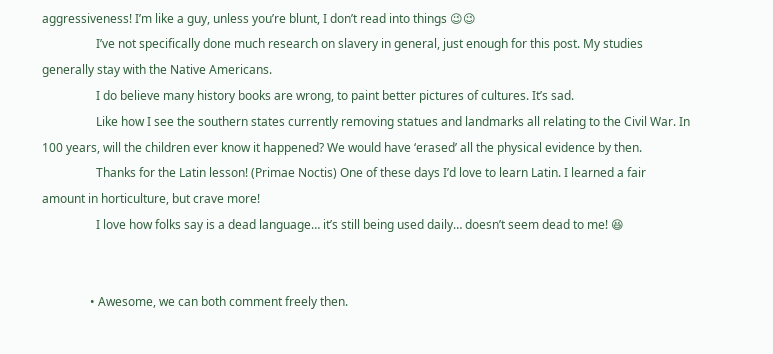aggressiveness! I’m like a guy, unless you’re blunt, I don’t read into things 😉😉
                  I’ve not specifically done much research on slavery in general, just enough for this post. My studies generally stay with the Native Americans.
                  I do believe many history books are wrong, to paint better pictures of cultures. It’s sad.
                  Like how I see the southern states currently removing statues and landmarks all relating to the Civil War. In 100 years, will the children ever know it happened? We would have ‘erased’ all the physical evidence by then.
                  Thanks for the Latin lesson! (Primae Noctis) One of these days I’d love to learn Latin. I learned a fair amount in horticulture, but crave more!
                  I love how folks say is a dead language… it’s still being used daily… doesn’t seem dead to me! 😆


                • Awesome, we can both comment freely then.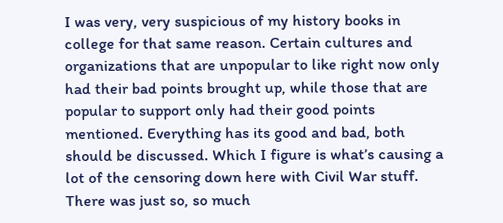I was very, very suspicious of my history books in college for that same reason. Certain cultures and organizations that are unpopular to like right now only had their bad points brought up, while those that are popular to support only had their good points mentioned. Everything has its good and bad, both should be discussed. Which I figure is what’s causing a lot of the censoring down here with Civil War stuff. There was just so, so much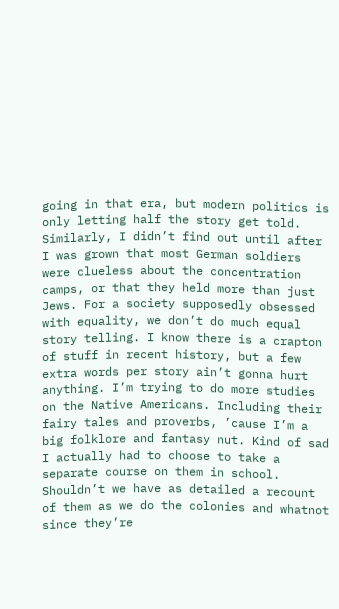going in that era, but modern politics is only letting half the story get told. Similarly, I didn’t find out until after I was grown that most German soldiers were clueless about the concentration camps, or that they held more than just Jews. For a society supposedly obsessed with equality, we don’t do much equal story telling. I know there is a crapton of stuff in recent history, but a few extra words per story ain’t gonna hurt anything. I’m trying to do more studies on the Native Americans. Including their fairy tales and proverbs, ’cause I’m a big folklore and fantasy nut. Kind of sad I actually had to choose to take a separate course on them in school. Shouldn’t we have as detailed a recount of them as we do the colonies and whatnot since they’re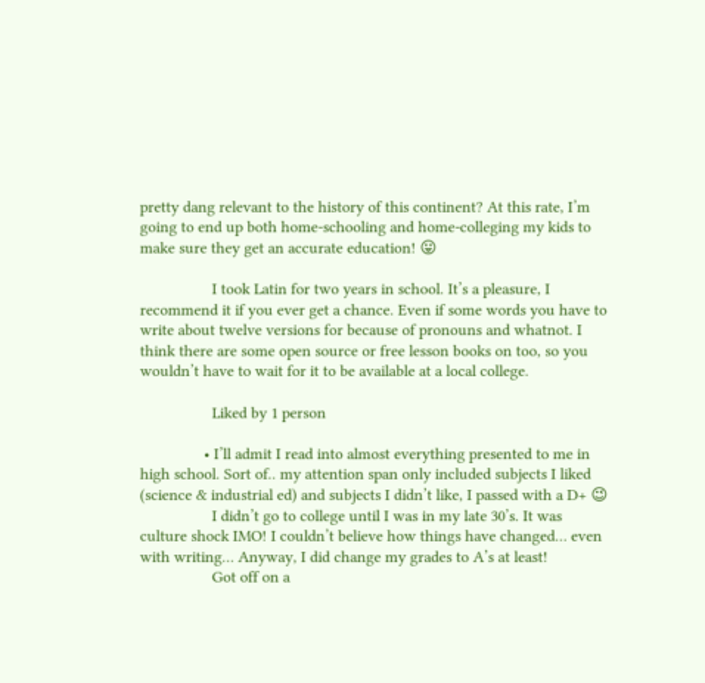pretty dang relevant to the history of this continent? At this rate, I’m going to end up both home-schooling and home-colleging my kids to make sure they get an accurate education! 😛

                  I took Latin for two years in school. It’s a pleasure, I recommend it if you ever get a chance. Even if some words you have to write about twelve versions for because of pronouns and whatnot. I think there are some open source or free lesson books on too, so you wouldn’t have to wait for it to be available at a local college.

                  Liked by 1 person

                • I’ll admit I read into almost everything presented to me in high school. Sort of.. my attention span only included subjects I liked (science & industrial ed) and subjects I didn’t like, I passed with a D+ 😉
                  I didn’t go to college until I was in my late 30’s. It was culture shock IMO! I couldn’t believe how things have changed… even with writing… Anyway, I did change my grades to A’s at least!
                  Got off on a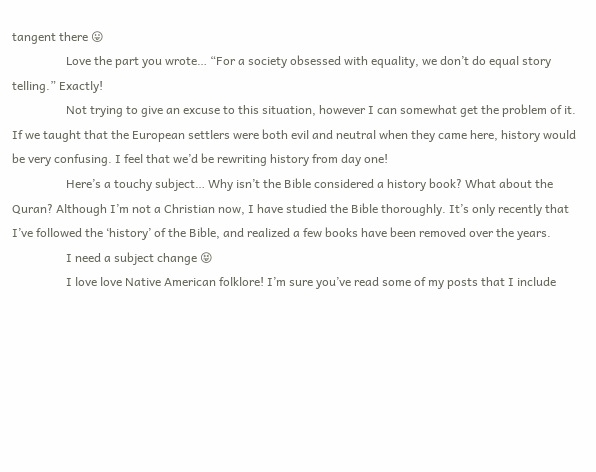tangent there 😛
                  Love the part you wrote… “For a society obsessed with equality, we don’t do equal story telling.” Exactly!
                  Not trying to give an excuse to this situation, however I can somewhat get the problem of it. If we taught that the European settlers were both evil and neutral when they came here, history would be very confusing. I feel that we’d be rewriting history from day one!
                  Here’s a touchy subject… Why isn’t the Bible considered a history book? What about the Quran? Although I’m not a Christian now, I have studied the Bible thoroughly. It’s only recently that I’ve followed the ‘history’ of the Bible, and realized a few books have been removed over the years.
                  I need a subject change 😝
                  I love love Native American folklore! I’m sure you’ve read some of my posts that I include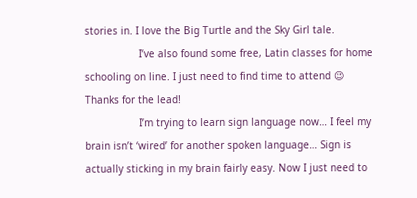stories in. I love the Big Turtle and the Sky Girl tale.
                  I’ve also found some free, Latin classes for home schooling on line. I just need to find time to attend 😉 Thanks for the lead!
                  I’m trying to learn sign language now… I feel my brain isn’t ‘wired’ for another spoken language… Sign is actually sticking in my brain fairly easy. Now I just need to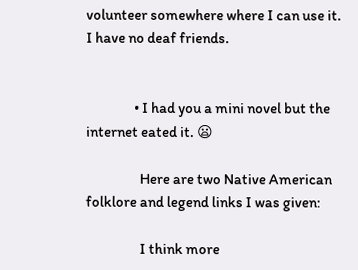volunteer somewhere where I can use it. I have no deaf friends.


                • I had you a mini novel but the internet eated it. 😦

                  Here are two Native American folklore and legend links I was given:

                  I think more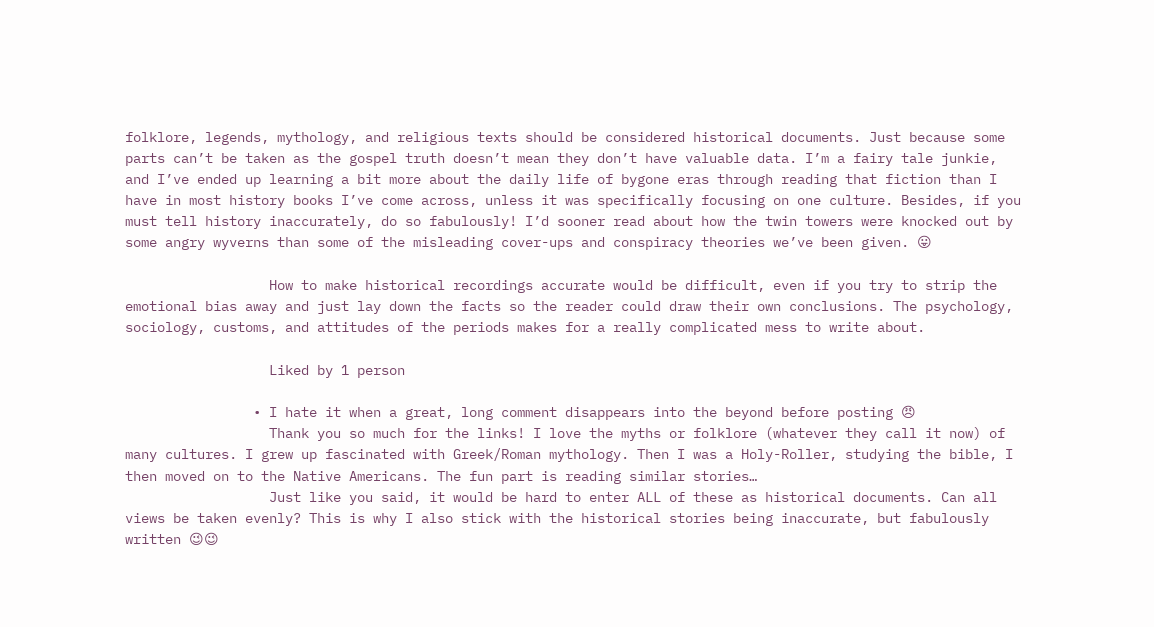folklore, legends, mythology, and religious texts should be considered historical documents. Just because some parts can’t be taken as the gospel truth doesn’t mean they don’t have valuable data. I’m a fairy tale junkie, and I’ve ended up learning a bit more about the daily life of bygone eras through reading that fiction than I have in most history books I’ve come across, unless it was specifically focusing on one culture. Besides, if you must tell history inaccurately, do so fabulously! I’d sooner read about how the twin towers were knocked out by some angry wyverns than some of the misleading cover-ups and conspiracy theories we’ve been given. 😛

                  How to make historical recordings accurate would be difficult, even if you try to strip the emotional bias away and just lay down the facts so the reader could draw their own conclusions. The psychology, sociology, customs, and attitudes of the periods makes for a really complicated mess to write about.

                  Liked by 1 person

                • I hate it when a great, long comment disappears into the beyond before posting 😠
                  Thank you so much for the links! I love the myths or folklore (whatever they call it now) of many cultures. I grew up fascinated with Greek/Roman mythology. Then I was a Holy-Roller, studying the bible, I then moved on to the Native Americans. The fun part is reading similar stories…
                  Just like you said, it would be hard to enter ALL of these as historical documents. Can all views be taken evenly? This is why I also stick with the historical stories being inaccurate, but fabulously written 😉😉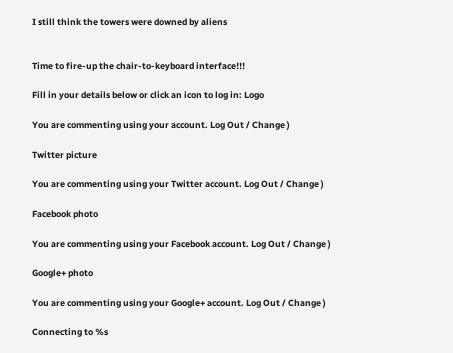I still think the towers were downed by aliens


Time to fire-up the chair-to-keyboard interface!!!

Fill in your details below or click an icon to log in: Logo

You are commenting using your account. Log Out / Change )

Twitter picture

You are commenting using your Twitter account. Log Out / Change )

Facebook photo

You are commenting using your Facebook account. Log Out / Change )

Google+ photo

You are commenting using your Google+ account. Log Out / Change )

Connecting to %s